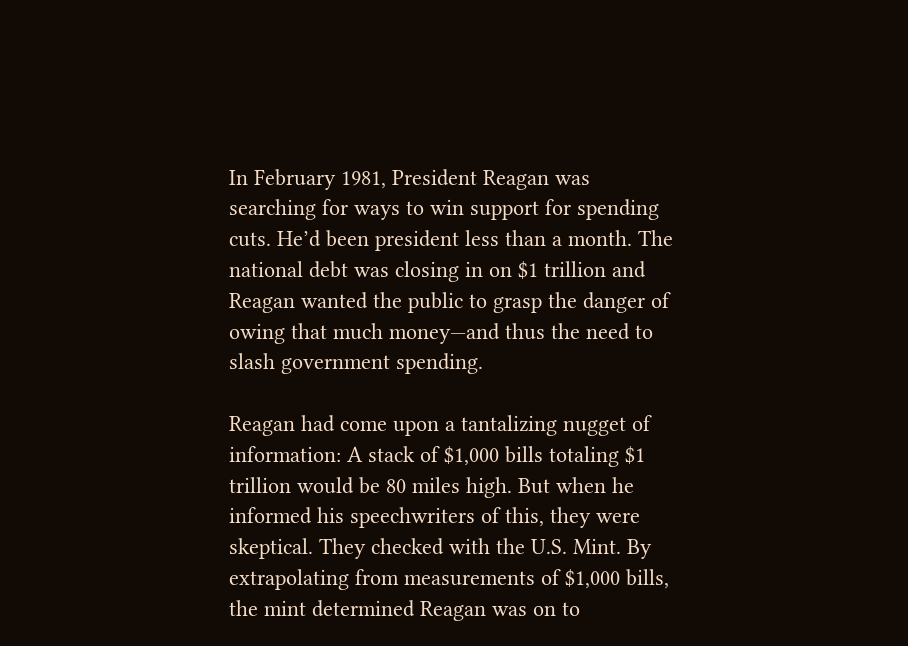In February 1981, President Reagan was searching for ways to win support for spending cuts. He’d been president less than a month. The national debt was closing in on $1 trillion and Reagan wanted the public to grasp the danger of owing that much money—and thus the need to slash government spending.

Reagan had come upon a tantalizing nugget of information: A stack of $1,000 bills totaling $1 trillion would be 80 miles high. But when he informed his speechwriters of this, they were skeptical. They checked with the U.S. Mint. By extrapolating from measurements of $1,000 bills, the mint determined Reagan was on to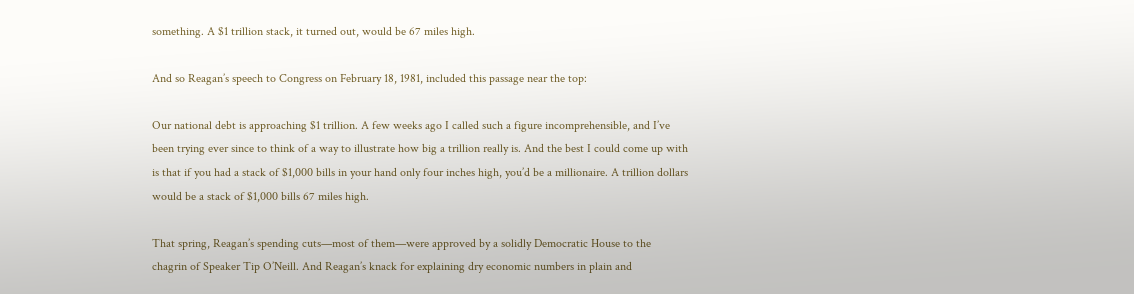something. A $1 trillion stack, it turned out, would be 67 miles high.

And so Reagan’s speech to Congress on February 18, 1981, included this passage near the top:

Our national debt is approaching $1 trillion. A few weeks ago I called such a figure incomprehensible, and I’ve been trying ever since to think of a way to illustrate how big a trillion really is. And the best I could come up with is that if you had a stack of $1,000 bills in your hand only four inches high, you’d be a millionaire. A trillion dollars would be a stack of $1,000 bills 67 miles high.

That spring, Reagan’s spending cuts—most of them—were approved by a solidly Democratic House to the chagrin of Speaker Tip O’Neill. And Reagan’s knack for explaining dry economic numbers in plain and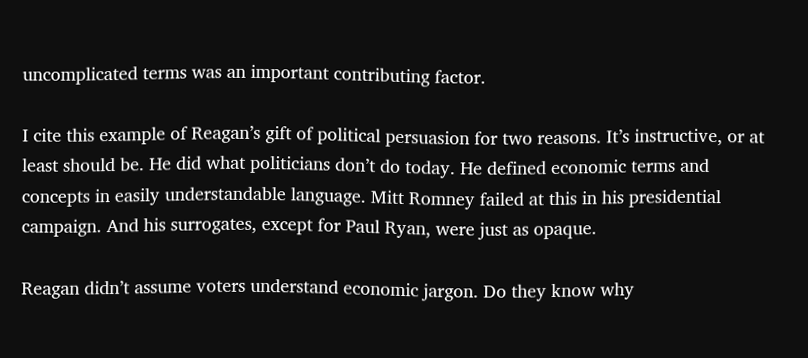uncomplicated terms was an important contributing factor.

I cite this example of Reagan’s gift of political persuasion for two reasons. It’s instructive, or at least should be. He did what politicians don’t do today. He defined economic terms and concepts in easily understandable language. Mitt Romney failed at this in his presidential campaign. And his surrogates, except for Paul Ryan, were just as opaque.

Reagan didn’t assume voters understand economic jargon. Do they know why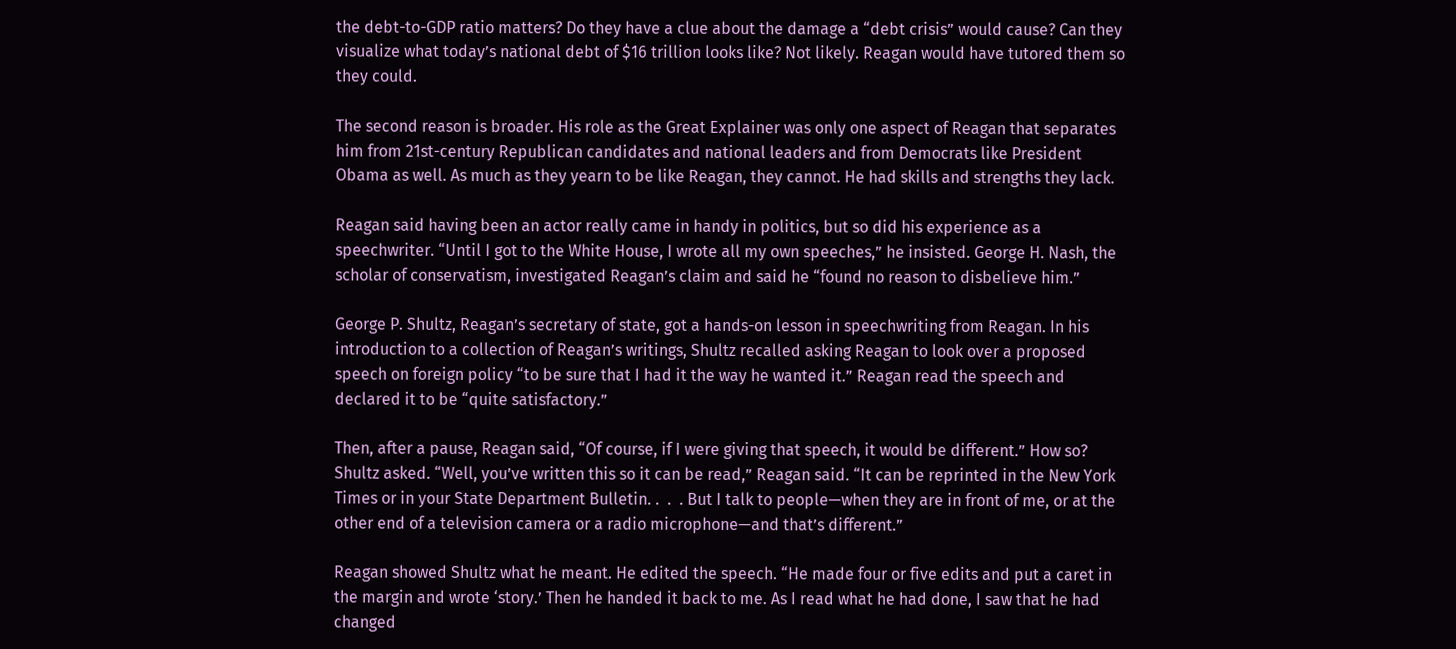the debt-to-GDP ratio matters? Do they have a clue about the damage a “debt crisis” would cause? Can they visualize what today’s national debt of $16 trillion looks like? Not likely. Reagan would have tutored them so they could.

The second reason is broader. His role as the Great Explainer was only one aspect of Reagan that separates him from 21st-century Republican candidates and national leaders and from Democrats like President Obama as well. As much as they yearn to be like Reagan, they cannot. He had skills and strengths they lack.

Reagan said having been an actor really came in handy in politics, but so did his experience as a speechwriter. “Until I got to the White House, I wrote all my own speeches,” he insisted. George H. Nash, the scholar of conservatism, investigated Reagan’s claim and said he “found no reason to disbelieve him.”

George P. Shultz, Reagan’s secretary of state, got a hands-on lesson in speechwriting from Reagan. In his introduction to a collection of Reagan’s writings, Shultz recalled asking Reagan to look over a proposed speech on foreign policy “to be sure that I had it the way he wanted it.” Reagan read the speech and declared it to be “quite satisfactory.”

Then, after a pause, Reagan said, “Of course, if I were giving that speech, it would be different.” How so? Shultz asked. “Well, you’ve written this so it can be read,” Reagan said. “It can be reprinted in the New York Times or in your State Department Bulletin. .  .  . But I talk to people—when they are in front of me, or at the other end of a television camera or a radio microphone—and that’s different.”

Reagan showed Shultz what he meant. He edited the speech. “He made four or five edits and put a caret in the margin and wrote ‘story.’ Then he handed it back to me. As I read what he had done, I saw that he had changed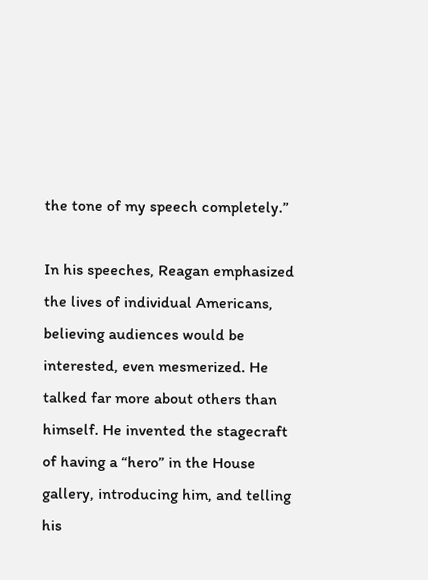the tone of my speech completely.”

In his speeches, Reagan emphasized the lives of individual Americans, believing audiences would be interested, even mesmerized. He talked far more about others than himself. He invented the stagecraft of having a “hero” in the House gallery, introducing him, and telling his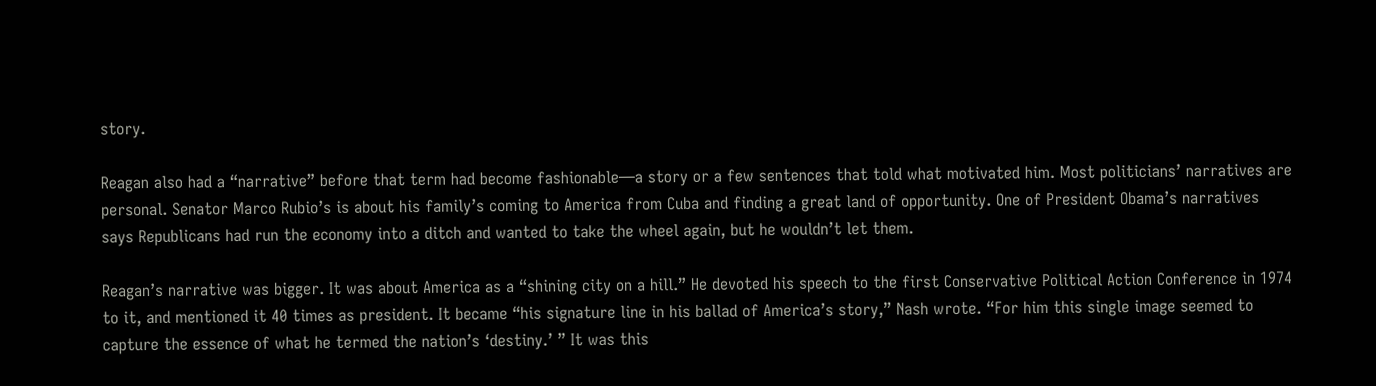story.

Reagan also had a “narrative” before that term had become fashionable—a story or a few sentences that told what motivated him. Most politicians’ narratives are personal. Senator Marco Rubio’s is about his family’s coming to America from Cuba and finding a great land of opportunity. One of President Obama’s narratives says Republicans had run the economy into a ditch and wanted to take the wheel again, but he wouldn’t let them.

Reagan’s narrative was bigger. It was about America as a “shining city on a hill.” He devoted his speech to the first Conservative Political Action Conference in 1974 to it, and mentioned it 40 times as president. It became “his signature line in his ballad of America’s story,” Nash wrote. “For him this single image seemed to capture the essence of what he termed the nation’s ‘destiny.’ ” It was this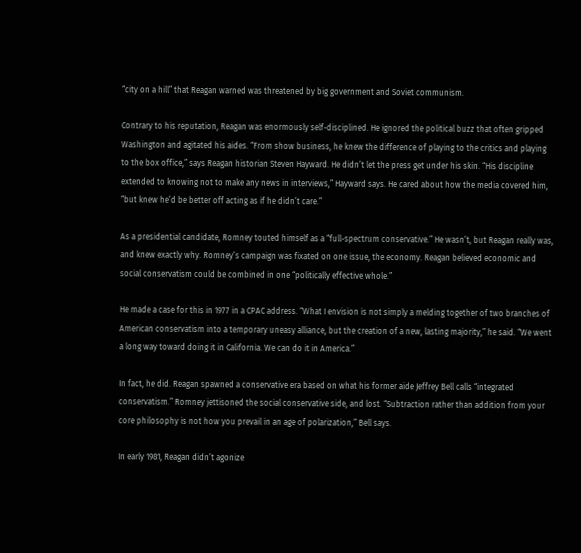“city on a hill” that Reagan warned was threatened by big government and Soviet communism.

Contrary to his reputation, Reagan was enormously self-disciplined. He ignored the political buzz that often gripped Washington and agitated his aides. “From show business, he knew the difference of playing to the critics and playing to the box office,” says Reagan historian Steven Hayward. He didn’t let the press get under his skin. “His discipline extended to knowing not to make any news in interviews,” Hayward says. He cared about how the media covered him, “but knew he’d be better off acting as if he didn’t care.”

As a presidential candidate, Romney touted himself as a “full-spectrum conservative.” He wasn’t, but Reagan really was, and knew exactly why. Romney’s campaign was fixated on one issue, the economy. Reagan believed economic and social conservatism could be combined in one “politically effective whole.”

He made a case for this in 1977 in a CPAC address. “What I envision is not simply a melding together of two branches of American conservatism into a temporary uneasy alliance, but the creation of a new, lasting majority,” he said. “We went a long way toward doing it in California. We can do it in America.”

In fact, he did. Reagan spawned a conservative era based on what his former aide Jeffrey Bell calls “integrated conservatism.” Romney jettisoned the social conservative side, and lost. “Subtraction rather than addition from your core philosophy is not how you prevail in an age of polarization,” Bell says.

In early 1981, Reagan didn’t agonize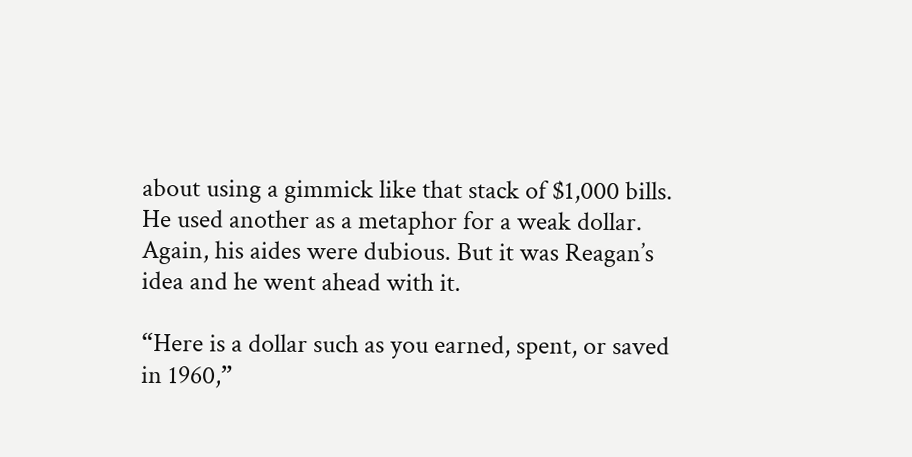about using a gimmick like that stack of $1,000 bills. He used another as a metaphor for a weak dollar. Again, his aides were dubious. But it was Reagan’s idea and he went ahead with it.

“Here is a dollar such as you earned, spent, or saved in 1960,”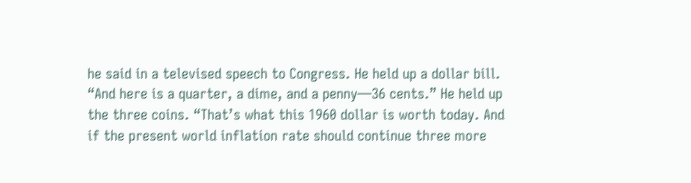he said in a televised speech to Congress. He held up a dollar bill. “And here is a quarter, a dime, and a penny—36 cents.” He held up the three coins. “That’s what this 1960 dollar is worth today. And if the present world inflation rate should continue three more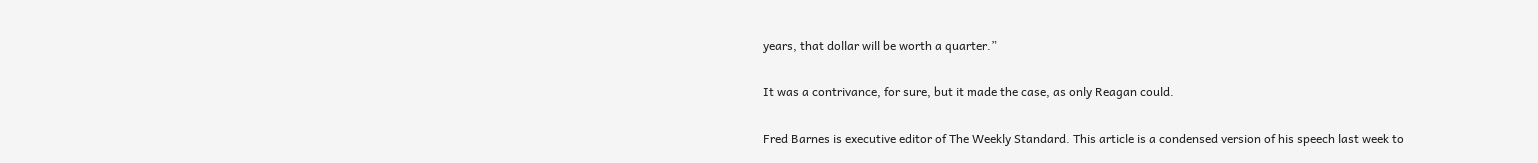years, that dollar will be worth a quarter.”

It was a contrivance, for sure, but it made the case, as only Reagan could.

Fred Barnes is executive editor of The Weekly Standard. This article is a condensed version of his speech last week to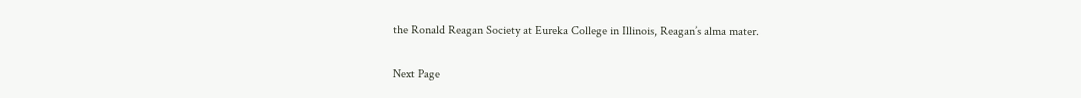the Ronald Reagan Society at Eureka College in Illinois, Reagan’s alma mater.

Next Page